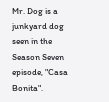Mr. Dog is a junkyard dog seen in the Season Seven episode, "Casa Bonita".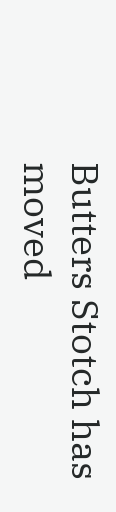Butters Stotch has moved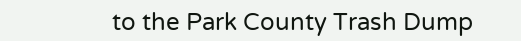to the Park County Trash Dump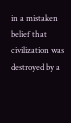in a mistaken belief that civilization was destroyed by a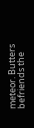meteor. Butters befriends the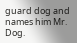guard dog and names him Mr. Dog.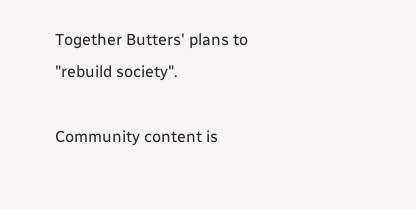Together Butters' plans to "rebuild society".

Community content is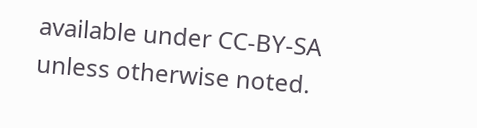available under CC-BY-SA unless otherwise noted.